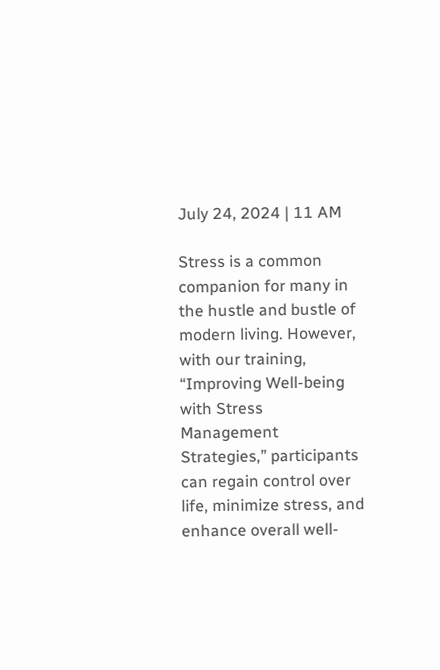July 24, 2024 | 11 AM

Stress is a common companion for many in the hustle and bustle of modern living. However, with our training, “Improving Well-being with Stress Management Strategies,” participants can regain control over life, minimize stress, and enhance overall well-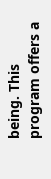being. This program offers a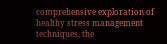comprehensive exploration of healthy stress management techniques, the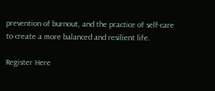prevention of burnout, and the practice of self-care to create a more balanced and resilient life.

Register Here